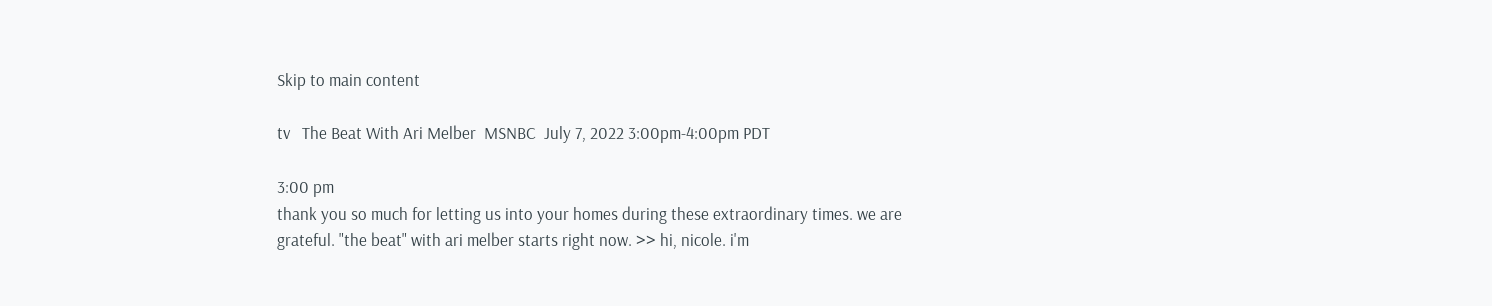Skip to main content

tv   The Beat With Ari Melber  MSNBC  July 7, 2022 3:00pm-4:00pm PDT

3:00 pm
thank you so much for letting us into your homes during these extraordinary times. we are grateful. "the beat" with ari melber starts right now. >> hi, nicole. i'm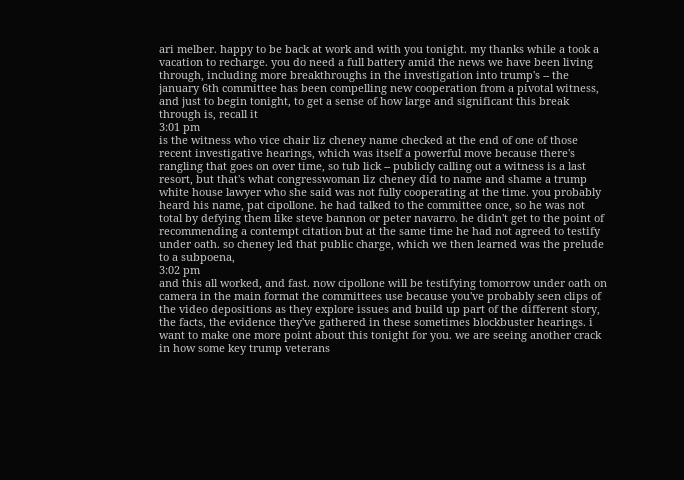ari melber. happy to be back at work and with you tonight. my thanks while a took a vacation to recharge. you do need a full battery amid the news we have been living through, including more breakthroughs in the investigation into trump's -- the january 6th committee has been compelling new cooperation from a pivotal witness, and just to begin tonight, to get a sense of how large and significant this break through is, recall it
3:01 pm
is the witness who vice chair liz cheney name checked at the end of one of those recent investigative hearings, which was itself a powerful move because there's rangling that goes on over time, so tub lick -- publicly calling out a witness is a last resort, but that's what congresswoman liz cheney did to name and shame a trump white house lawyer who she said was not fully cooperating at the time. you probably heard his name, pat cipollone. he had talked to the committee once, so he was not total by defying them like steve bannon or peter navarro. he didn't get to the point of recommending a contempt citation but at the same time he had not agreed to testify under oath. so cheney led that public charge, which we then learned was the prelude to a subpoena,
3:02 pm
and this all worked, and fast. now cipollone will be testifying tomorrow under oath on camera in the main format the committees use because you've probably seen clips of the video depositions as they explore issues and build up part of the different story, the facts, the evidence they've gathered in these sometimes blockbuster hearings. i want to make one more point about this tonight for you. we are seeing another crack in how some key trump veterans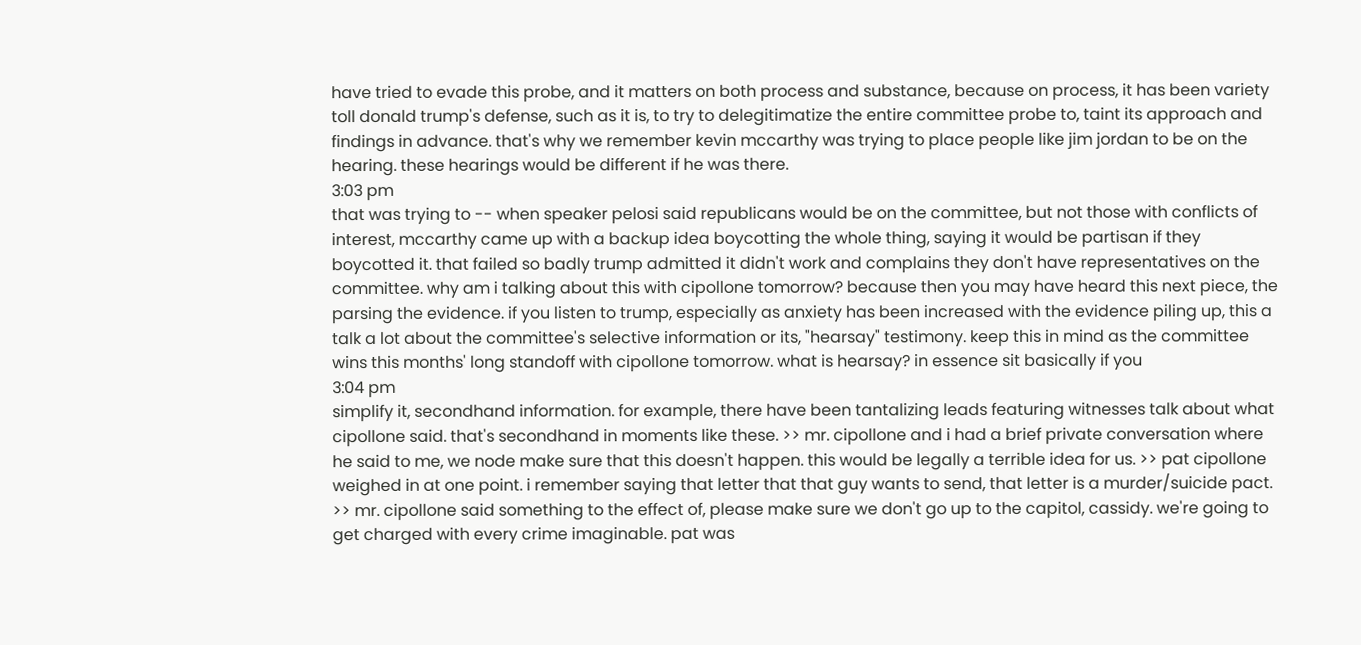have tried to evade this probe, and it matters on both process and substance, because on process, it has been variety toll donald trump's defense, such as it is, to try to delegitimatize the entire committee probe to, taint its approach and findings in advance. that's why we remember kevin mccarthy was trying to place people like jim jordan to be on the hearing. these hearings would be different if he was there.
3:03 pm
that was trying to -- when speaker pelosi said republicans would be on the committee, but not those with conflicts of interest, mccarthy came up with a backup idea boycotting the whole thing, saying it would be partisan if they boycotted it. that failed so badly trump admitted it didn't work and complains they don't have representatives on the committee. why am i talking about this with cipollone tomorrow? because then you may have heard this next piece, the parsing the evidence. if you listen to trump, especially as anxiety has been increased with the evidence piling up, this a talk a lot about the committee's selective information or its, "hearsay" testimony. keep this in mind as the committee wins this months' long standoff with cipollone tomorrow. what is hearsay? in essence sit basically if you
3:04 pm
simplify it, secondhand information. for example, there have been tantalizing leads featuring witnesses talk about what cipollone said. that's secondhand in moments like these. >> mr. cipollone and i had a brief private conversation where he said to me, we node make sure that this doesn't happen. this would be legally a terrible idea for us. >> pat cipollone weighed in at one point. i remember saying that letter that that guy wants to send, that letter is a murder/suicide pact. >> mr. cipollone said something to the effect of, please make sure we don't go up to the capitol, cassidy. we're going to get charged with every crime imaginable. pat was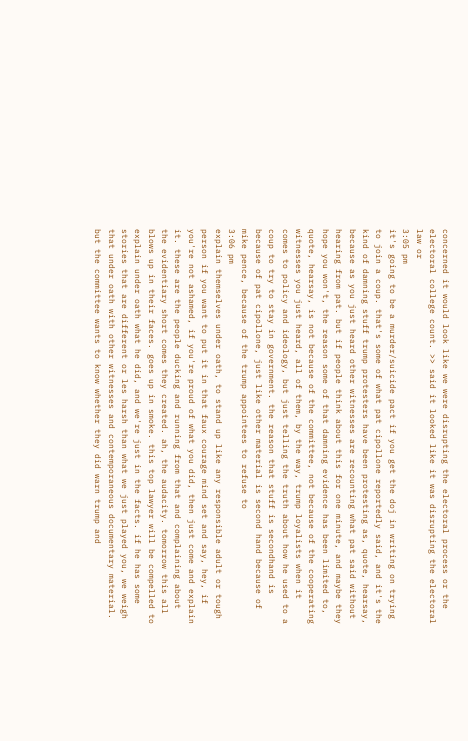concerned it would look like we were disrupting the electoral process or the electoral college count. >> said it looked like it was disrupting the electoral law or
3:05 pm
it's going to be a murder/suicide pact if you get the doj in writing on trying to join a coup. that's some of what pat cipollone reportedly said, and it's the kind of damning stuff trump protesters have been protesting as, quote, hearsay, because as you just heard other witnesses are recounting what pat said without hearing from pat. but if people think about this for one minute, and maybe they hope you won't, the reason some of that damning evidence has been limited to, quote, hearsay, is not because of the committee, not because of the cooperating witnesses you just heard, all of them, by the way, trump loyalists when it comes to policy and ideology, but just telling the truth about how he used to a coup to try to stay in government. the reason that stuff is secondhand is because of pat cipollone, just like other material is second hand because of mike pence, because of the trump appointees to refuse to
3:06 pm
explain themselves under oath, to stand up like any responsible adult or tough person if you want to put it in that faux courage mind set and say, hey, if you're not ashamed, if you're proud of what you did, then just come and explain it. these are the people ducking and running from that and complaining about the evidentiary short comes they created. ah, the audacity. tomorrow this all blows up in their faces. goes up in smoke. this top lawyer will be compelled to explain under oath what he did, and we're just in the facts. if he has some stories that are different or les harsh than what we just played you, we weigh that under oath with other witnesses and contemporaneous documentary material. but the committee wants to know whether they did warn trump and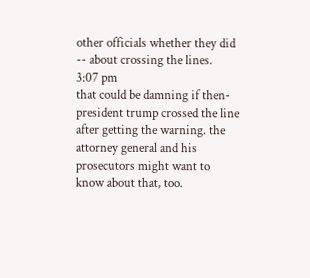other officials whether they did -- about crossing the lines.
3:07 pm
that could be damning if then-president trump crossed the line after getting the warning. the attorney general and his prosecutors might want to know about that, too.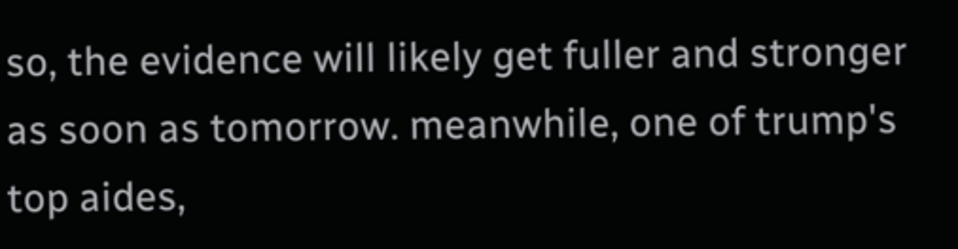so, the evidence will likely get fuller and stronger as soon as tomorrow. meanwhile, one of trump's top aides,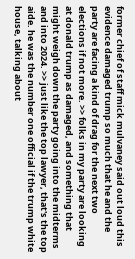former chief of staff mick mulvaney said out loud this evidence damaged trump so much that he and the party are facing a kind of drag for the next two elections if not more. >> folks in my party are looking at donald trump as damaged, and something that might weigh down the party going into the midterms and into 2024. >> just like the top lawyer, that's the top aide. he was the number one official if the trump white house, talking about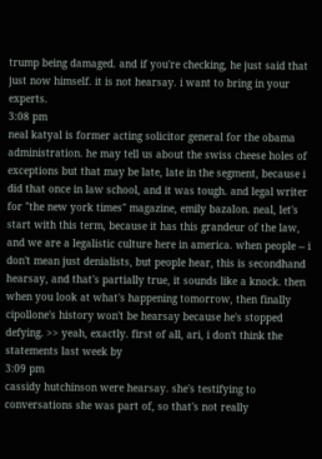trump being damaged. and if you're checking, he just said that just now himself. it is not hearsay. i want to bring in your experts.
3:08 pm
neal katyal is former acting solicitor general for the obama administration. he may tell us about the swiss cheese holes of exceptions but that may be late, late in the segment, because i did that once in law school, and it was tough. and legal writer for "the new york times" magazine, emily bazalon. neal, let's start with this term, because it has this grandeur of the law, and we are a legalistic culture here in america. when people -- i don't mean just denialists, but people hear, this is secondhand hearsay, and that's partially true, it sounds like a knock. then when you look at what's happening tomorrow, then finally cipollone's history won't be hearsay because he's stopped defying. >> yeah, exactly. first of all, ari, i don't think the statements last week by
3:09 pm
cassidy hutchinson were hearsay. she's testifying to conversations she was part of, so that's not really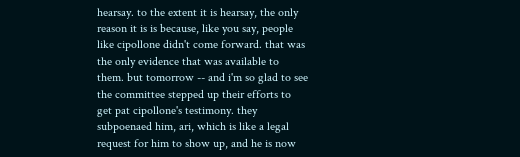hearsay. to the extent it is hearsay, the only reason it is is because, like you say, people like cipollone didn't come forward. that was the only evidence that was available to them. but tomorrow -- and i'm so glad to see the committee stepped up their efforts to get pat cipollone's testimony. they subpoenaed him, ari, which is like a legal request for him to show up, and he is now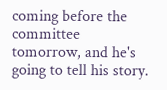coming before the committee tomorrow, and he's going to tell his story.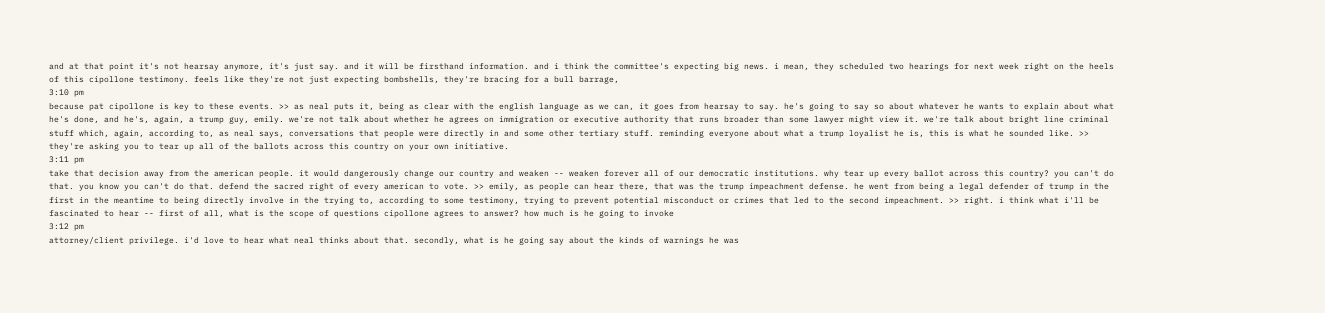and at that point it's not hearsay anymore, it's just say. and it will be firsthand information. and i think the committee's expecting big news. i mean, they scheduled two hearings for next week right on the heels of this cipollone testimony. feels like they're not just expecting bombshells, they're bracing for a bull barrage,
3:10 pm
because pat cipollone is key to these events. >> as neal puts it, being as clear with the english language as we can, it goes from hearsay to say. he's going to say so about whatever he wants to explain about what he's done, and he's, again, a trump guy, emily. we're not talk about whether he agrees on immigration or executive authority that runs broader than some lawyer might view it. we're talk about bright line criminal stuff which, again, according to, as neal says, conversations that people were directly in and some other tertiary stuff. reminding everyone about what a trump loyalist he is, this is what he sounded like. >> they're asking you to tear up all of the ballots across this country on your own initiative.
3:11 pm
take that decision away from the american people. it would dangerously change our country and weaken -- weaken forever all of our democratic institutions. why tear up every ballot across this country? you can't do that. you know you can't do that. defend the sacred right of every american to vote. >> emily, as people can hear there, that was the trump impeachment defense. he went from being a legal defender of trump in the first in the meantime to being directly involve in the trying to, according to some testimony, trying to prevent potential misconduct or crimes that led to the second impeachment. >> right. i think what i'll be fascinated to hear -- first of all, what is the scope of questions cipollone agrees to answer? how much is he going to invoke
3:12 pm
attorney/client privilege. i'd love to hear what neal thinks about that. secondly, what is he going say about the kinds of warnings he was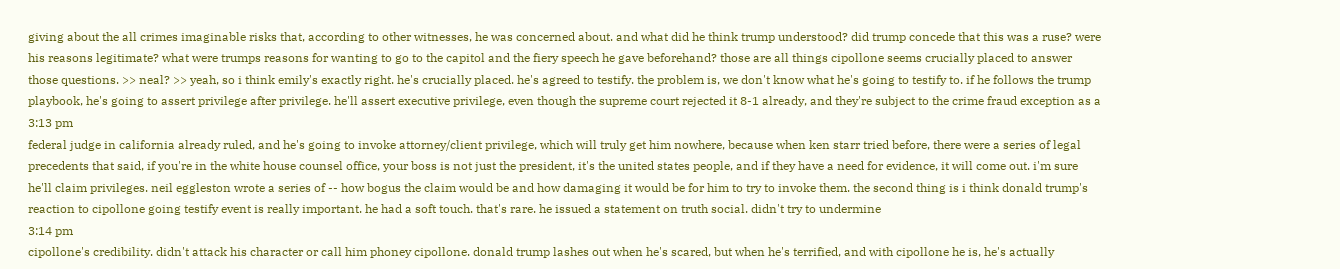giving about the all crimes imaginable risks that, according to other witnesses, he was concerned about. and what did he think trump understood? did trump concede that this was a ruse? were his reasons legitimate? what were trumps reasons for wanting to go to the capitol and the fiery speech he gave beforehand? those are all things cipollone seems crucially placed to answer those questions. >> neal? >> yeah, so i think emily's exactly right. he's crucially placed. he's agreed to testify. the problem is, we don't know what he's going to testify to. if he follows the trump playbook, he's going to assert privilege after privilege. he'll assert executive privilege, even though the supreme court rejected it 8-1 already, and they're subject to the crime fraud exception as a
3:13 pm
federal judge in california already ruled, and he's going to invoke attorney/client privilege, which will truly get him nowhere, because when ken starr tried before, there were a series of legal precedents that said, if you're in the white house counsel office, your boss is not just the president, it's the united states people, and if they have a need for evidence, it will come out. i'm sure he'll claim privileges. neil eggleston wrote a series of -- how bogus the claim would be and how damaging it would be for him to try to invoke them. the second thing is i think donald trump's reaction to cipollone going testify event is really important. he had a soft touch. that's rare. he issued a statement on truth social. didn't try to undermine
3:14 pm
cipollone's credibility. didn't attack his character or call him phoney cipollone. donald trump lashes out when he's scared, but when he's terrified, and with cipollone he is, he's actually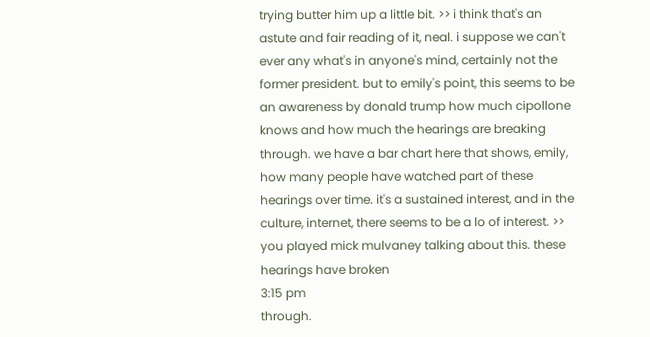trying butter him up a little bit. >> i think that's an astute and fair reading of it, neal. i suppose we can't ever any what's in anyone's mind, certainly not the former president. but to emily's point, this seems to be an awareness by donald trump how much cipollone knows and how much the hearings are breaking through. we have a bar chart here that shows, emily, how many people have watched part of these hearings over time. it's a sustained interest, and in the culture, internet, there seems to be a lo of interest. >> you played mick mulvaney talking about this. these hearings have broken
3:15 pm
through.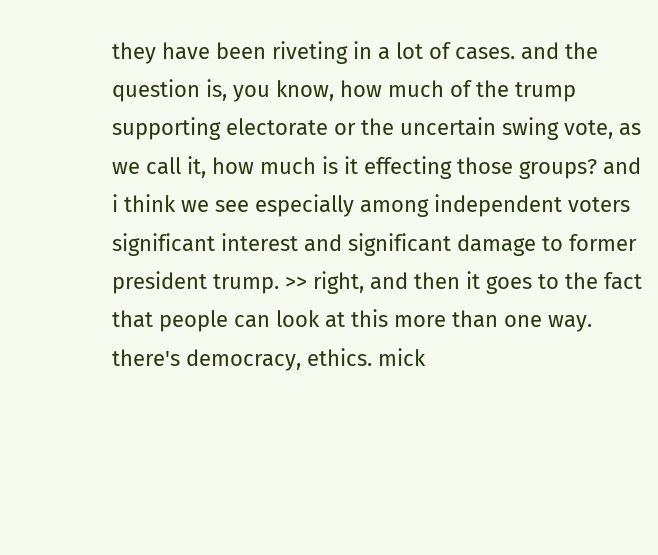they have been riveting in a lot of cases. and the question is, you know, how much of the trump supporting electorate or the uncertain swing vote, as we call it, how much is it effecting those groups? and i think we see especially among independent voters significant interest and significant damage to former president trump. >> right, and then it goes to the fact that people can look at this more than one way. there's democracy, ethics. mick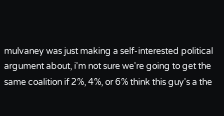mulvaney was just making a self-interested political argument about, i'm not sure we're going to get the same coalition if 2%, 4%, or 6% think this guy's a the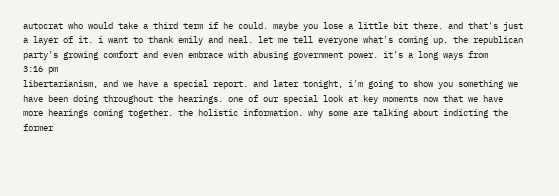autocrat who would take a third term if he could. maybe you lose a little bit there. and that's just a layer of it. i want to thank emily and neal. let me tell everyone what's coming up. the republican party's growing comfort and even embrace with abusing government power. it's a long ways from
3:16 pm
libertarianism, and we have a special report. and later tonight, i'm going to show you something we have been doing throughout the hearings. one of our special look at key moments now that we have more hearings coming together. the holistic information. why some are talking about indicting the former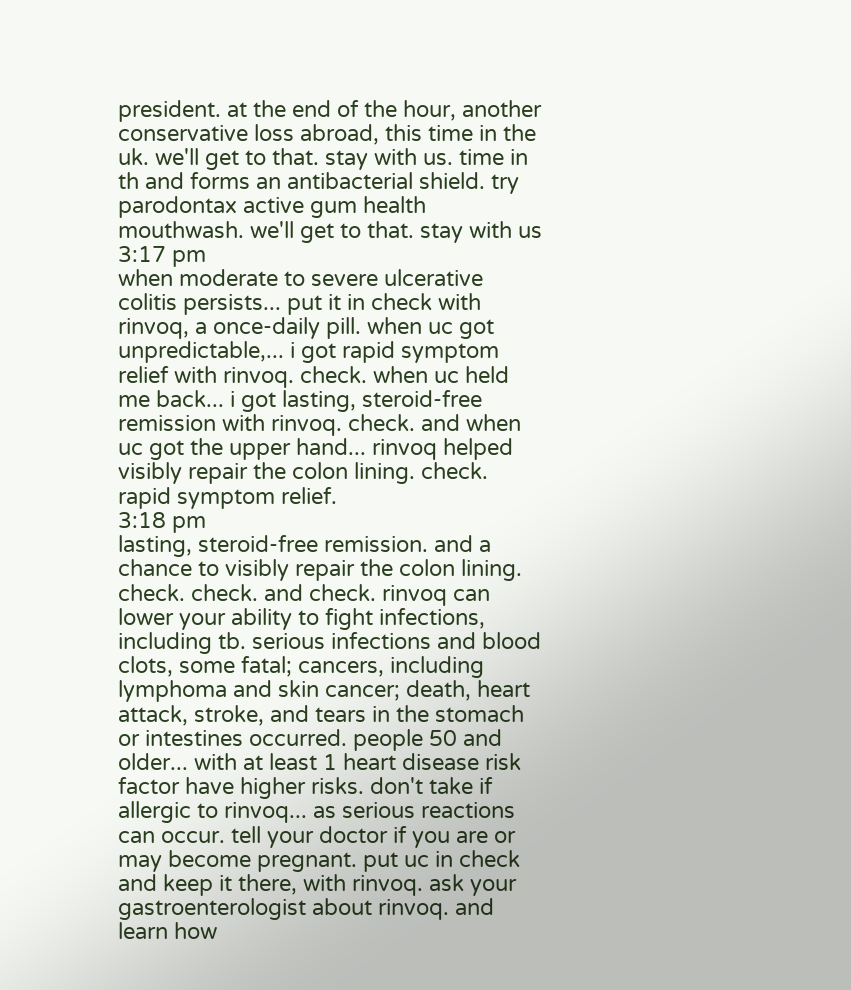president. at the end of the hour, another conservative loss abroad, this time in the uk. we'll get to that. stay with us. time in th and forms an antibacterial shield. try parodontax active gum health mouthwash. we'll get to that. stay with us
3:17 pm
when moderate to severe ulcerative colitis persists... put it in check with rinvoq, a once-daily pill. when uc got unpredictable,... i got rapid symptom relief with rinvoq. check. when uc held me back... i got lasting, steroid-free remission with rinvoq. check. and when uc got the upper hand... rinvoq helped visibly repair the colon lining. check. rapid symptom relief.
3:18 pm
lasting, steroid-free remission. and a chance to visibly repair the colon lining. check. check. and check. rinvoq can lower your ability to fight infections, including tb. serious infections and blood clots, some fatal; cancers, including lymphoma and skin cancer; death, heart attack, stroke, and tears in the stomach or intestines occurred. people 50 and older... with at least 1 heart disease risk factor have higher risks. don't take if allergic to rinvoq... as serious reactions can occur. tell your doctor if you are or may become pregnant. put uc in check and keep it there, with rinvoq. ask your gastroenterologist about rinvoq. and learn how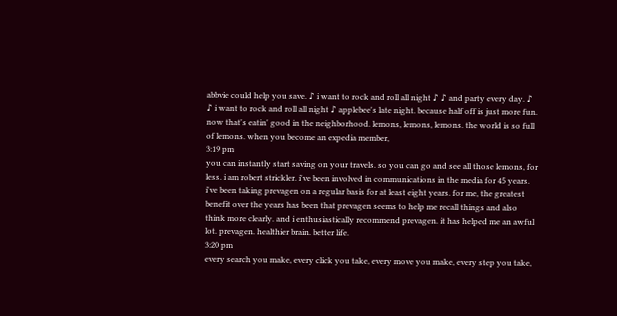abbvie could help you save. ♪ i want to rock and roll all night ♪ ♪ and party every day. ♪ ♪ i want to rock and roll all night ♪ applebee's late night. because half off is just more fun. now that's eatin' good in the neighborhood. lemons, lemons, lemons. the world is so full of lemons. when you become an expedia member,
3:19 pm
you can instantly start saving on your travels. so you can go and see all those lemons, for less. i am robert strickler. i've been involved in communications in the media for 45 years. i've been taking prevagen on a regular basis for at least eight years. for me, the greatest benefit over the years has been that prevagen seems to help me recall things and also think more clearly. and i enthusiastically recommend prevagen. it has helped me an awful lot. prevagen. healthier brain. better life.
3:20 pm
every search you make, every click you take, every move you make, every step you take,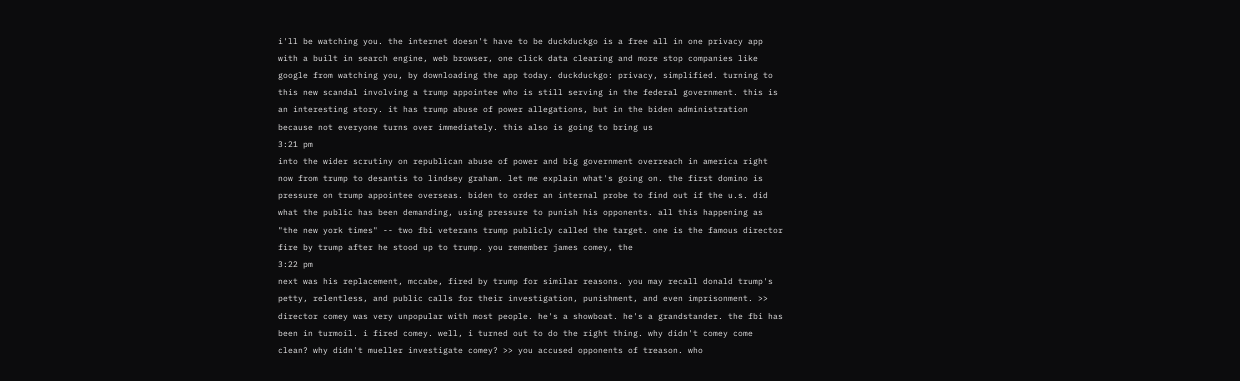i'll be watching you. the internet doesn't have to be duckduckgo is a free all in one privacy app with a built in search engine, web browser, one click data clearing and more stop companies like google from watching you, by downloading the app today. duckduckgo: privacy, simplified. turning to this new scandal involving a trump appointee who is still serving in the federal government. this is an interesting story. it has trump abuse of power allegations, but in the biden administration because not everyone turns over immediately. this also is going to bring us
3:21 pm
into the wider scrutiny on republican abuse of power and big government overreach in america right now from trump to desantis to lindsey graham. let me explain what's going on. the first domino is pressure on trump appointee overseas. biden to order an internal probe to find out if the u.s. did what the public has been demanding, using pressure to punish his opponents. all this happening as "the new york times" -- two fbi veterans trump publicly called the target. one is the famous director fire by trump after he stood up to trump. you remember james comey, the
3:22 pm
next was his replacement, mccabe, fired by trump for similar reasons. you may recall donald trump's petty, relentless, and public calls for their investigation, punishment, and even imprisonment. >> director comey was very unpopular with most people. he's a showboat. he's a grandstander. the fbi has been in turmoil. i fired comey. well, i turned out to do the right thing. why didn't comey come clean? why didn't mueller investigate comey? >> you accused opponents of treason. who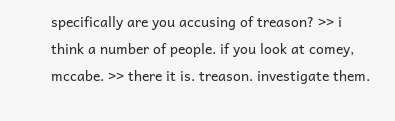specifically are you accusing of treason? >> i think a number of people. if you look at comey, mccabe. >> there it is. treason. investigate them.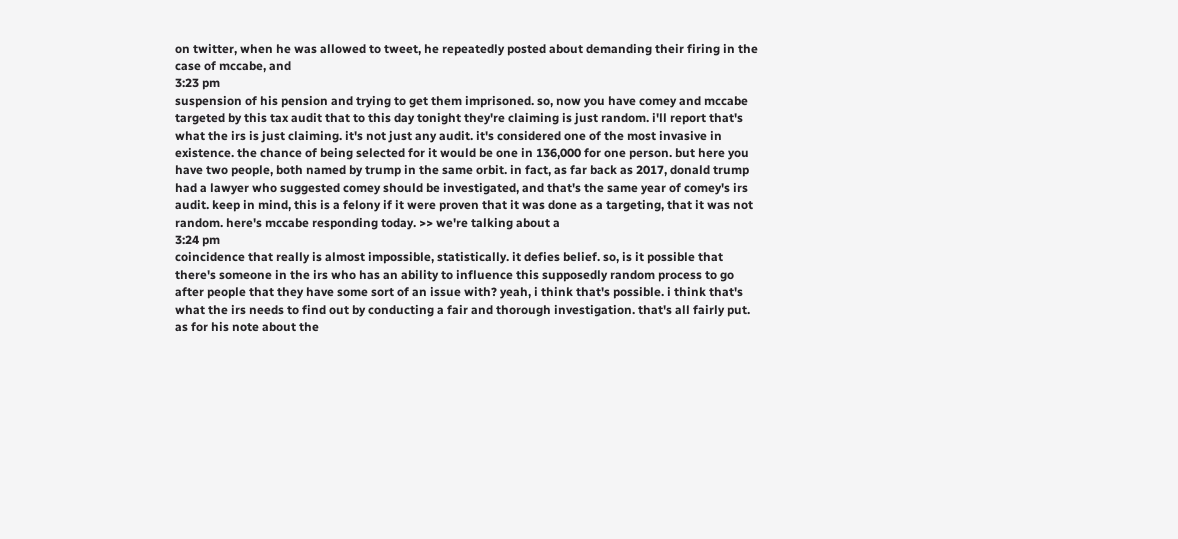on twitter, when he was allowed to tweet, he repeatedly posted about demanding their firing in the case of mccabe, and
3:23 pm
suspension of his pension and trying to get them imprisoned. so, now you have comey and mccabe targeted by this tax audit that to this day tonight they're claiming is just random. i'll report that's what the irs is just claiming. it's not just any audit. it's considered one of the most invasive in existence. the chance of being selected for it would be one in 136,000 for one person. but here you have two people, both named by trump in the same orbit. in fact, as far back as 2017, donald trump had a lawyer who suggested comey should be investigated, and that's the same year of comey's irs audit. keep in mind, this is a felony if it were proven that it was done as a targeting, that it was not random. here's mccabe responding today. >> we're talking about a
3:24 pm
coincidence that really is almost impossible, statistically. it defies belief. so, is it possible that there's someone in the irs who has an ability to influence this supposedly random process to go after people that they have some sort of an issue with? yeah, i think that's possible. i think that's what the irs needs to find out by conducting a fair and thorough investigation. that's all fairly put. as for his note about the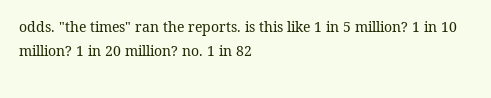odds. "the times" ran the reports. is this like 1 in 5 million? 1 in 10 million? 1 in 20 million? no. 1 in 82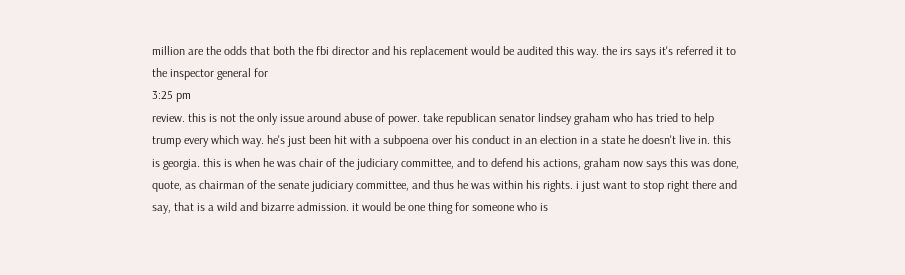million are the odds that both the fbi director and his replacement would be audited this way. the irs says it's referred it to the inspector general for
3:25 pm
review. this is not the only issue around abuse of power. take republican senator lindsey graham who has tried to help trump every which way. he's just been hit with a subpoena over his conduct in an election in a state he doesn't live in. this is georgia. this is when he was chair of the judiciary committee, and to defend his actions, graham now says this was done, quote, as chairman of the senate judiciary committee, and thus he was within his rights. i just want to stop right there and say, that is a wild and bizarre admission. it would be one thing for someone who is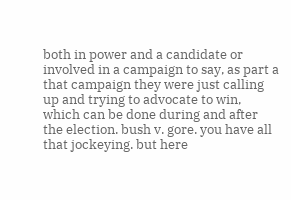both in power and a candidate or involved in a campaign to say, as part a that campaign they were just calling up and trying to advocate to win, which can be done during and after the election. bush v. gore. you have all that jockeying. but here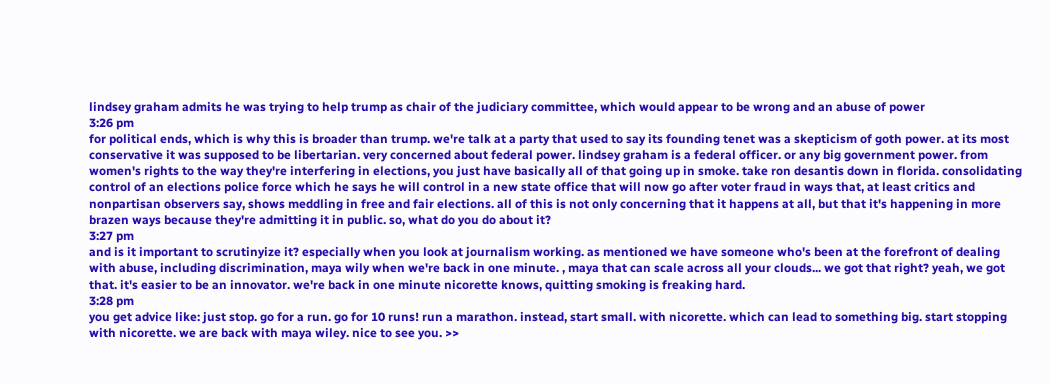lindsey graham admits he was trying to help trump as chair of the judiciary committee, which would appear to be wrong and an abuse of power
3:26 pm
for political ends, which is why this is broader than trump. we're talk at a party that used to say its founding tenet was a skepticism of goth power. at its most conservative it was supposed to be libertarian. very concerned about federal power. lindsey graham is a federal officer. or any big government power. from women's rights to the way they're interfering in elections, you just have basically all of that going up in smoke. take ron desantis down in florida. consolidating control of an elections police force which he says he will control in a new state office that will now go after voter fraud in ways that, at least critics and nonpartisan observers say, shows meddling in free and fair elections. all of this is not only concerning that it happens at all, but that it's happening in more brazen ways because they're admitting it in public. so, what do you do about it?
3:27 pm
and is it important to scrutinyize it? especially when you look at journalism working. as mentioned we have someone who's been at the forefront of dealing with abuse, including discrimination, maya wily when we're back in one minute. , maya that can scale across all your clouds... we got that right? yeah, we got that. it's easier to be an innovator. we're back in one minute nicorette knows, quitting smoking is freaking hard.
3:28 pm
you get advice like: just stop. go for a run. go for 10 runs! run a marathon. instead, start small. with nicorette. which can lead to something big. start stopping with nicorette. we are back with maya wiley. nice to see you. >>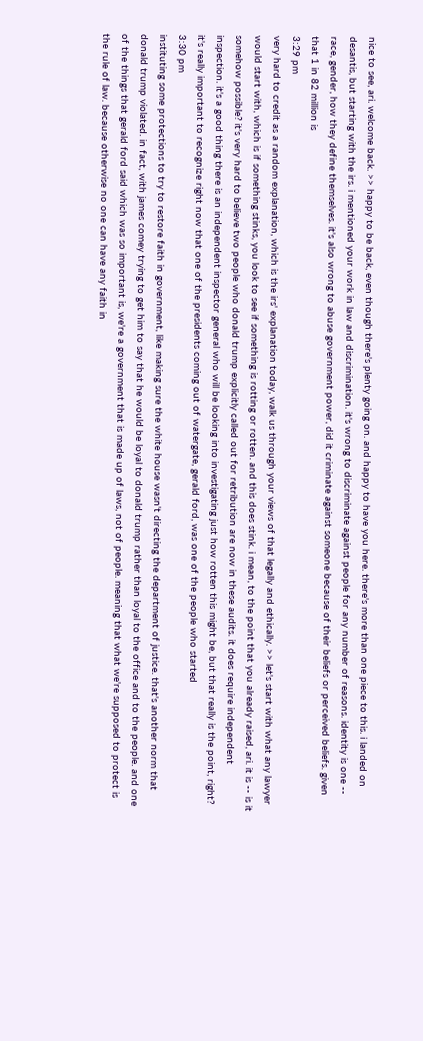nice to see, ari. welcome back. >> happy to be back, even though there's plenty going on. and happy to have you here. there's more than one piece to this. i landed on desantis, but starting with the irs. i mentioned your work in law and discrimination. it's wrong to discriminate against people for any number of reasons. identity is one -- race, gender, how they define themselves. it's also wrong to abuse government power, did it criminate against someone because of their beliefs or perceived beliefs. given that 1 in 82 million is
3:29 pm
very hard to credit as a random explanation, which is the irs' explanation today, walk us through your views of that legally and ethically. >> let's start with what any lawyer would start with, which is if something stinks, you look to see if something is rotting or rotten. and this does stink. i mean, to the point that you already raised, ari. it is -- is it somehow possible? it's very hard to believe two people who donald trump explicitly called out for retribution are now in these audits. it does require independent inspection. it's a good thing there is an independent inspector general who will be looking into investigating just how rotten this might be, but that really is the point, right? it's really important to recognize right now that one of the presidents coming out of watergate, gerald ford, was one of the people who started
3:30 pm
instituting some protections to try to restore faith in government, like making sure the white house wasn't directing the department of justice. that's another norm that donald trump violated. in fact, with james comey trying to get him to say that he would be loyal to donald trump rather than loyal to the office and to the people. and one of the things that gerald ford said which was so important is, we're a government that is made up of laws, not of people. meaning that what we're supposed to protect is the rule of law. because otherwise no one can have any faith in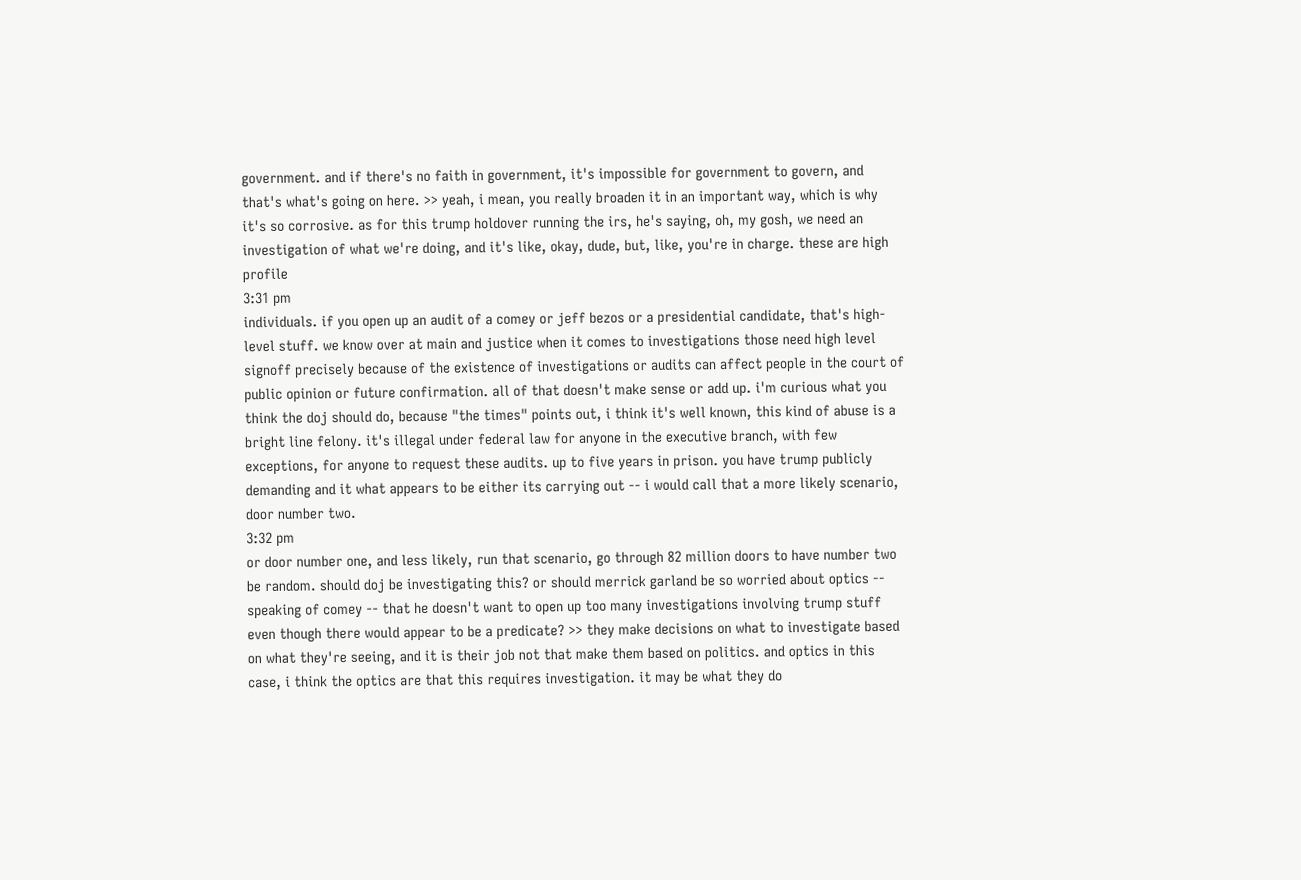government. and if there's no faith in government, it's impossible for government to govern, and that's what's going on here. >> yeah, i mean, you really broaden it in an important way, which is why it's so corrosive. as for this trump holdover running the irs, he's saying, oh, my gosh, we need an investigation of what we're doing, and it's like, okay, dude, but, like, you're in charge. these are high profile
3:31 pm
individuals. if you open up an audit of a comey or jeff bezos or a presidential candidate, that's high-level stuff. we know over at main and justice when it comes to investigations those need high level signoff precisely because of the existence of investigations or audits can affect people in the court of public opinion or future confirmation. all of that doesn't make sense or add up. i'm curious what you think the doj should do, because "the times" points out, i think it's well known, this kind of abuse is a bright line felony. it's illegal under federal law for anyone in the executive branch, with few exceptions, for anyone to request these audits. up to five years in prison. you have trump publicly demanding and it what appears to be either its carrying out -- i would call that a more likely scenario, door number two.
3:32 pm
or door number one, and less likely, run that scenario, go through 82 million doors to have number two be random. should doj be investigating this? or should merrick garland be so worried about optics -- speaking of comey -- that he doesn't want to open up too many investigations involving trump stuff even though there would appear to be a predicate? >> they make decisions on what to investigate based on what they're seeing, and it is their job not that make them based on politics. and optics in this case, i think the optics are that this requires investigation. it may be what they do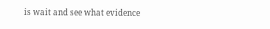is wait and see what evidence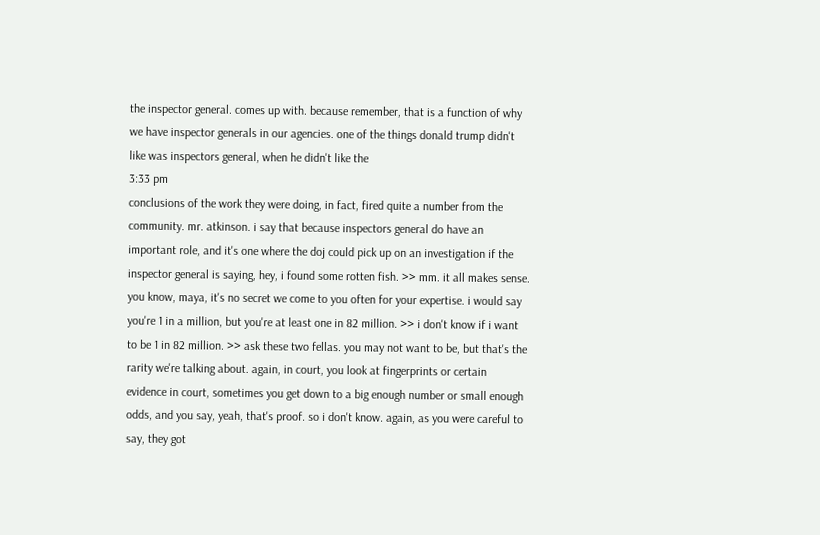the inspector general. comes up with. because remember, that is a function of why we have inspector generals in our agencies. one of the things donald trump didn't like was inspectors general, when he didn't like the
3:33 pm
conclusions of the work they were doing, in fact, fired quite a number from the community. mr. atkinson. i say that because inspectors general do have an important role, and it's one where the doj could pick up on an investigation if the inspector general is saying, hey, i found some rotten fish. >> mm. it all makes sense. you know, maya, it's no secret we come to you often for your expertise. i would say you're 1 in a million, but you're at least one in 82 million. >> i don't know if i want to be 1 in 82 million. >> ask these two fellas. you may not want to be, but that's the rarity we're talking about. again, in court, you look at fingerprints or certain evidence in court, sometimes you get down to a big enough number or small enough odds, and you say, yeah, that's proof. so i don't know. again, as you were careful to say, they got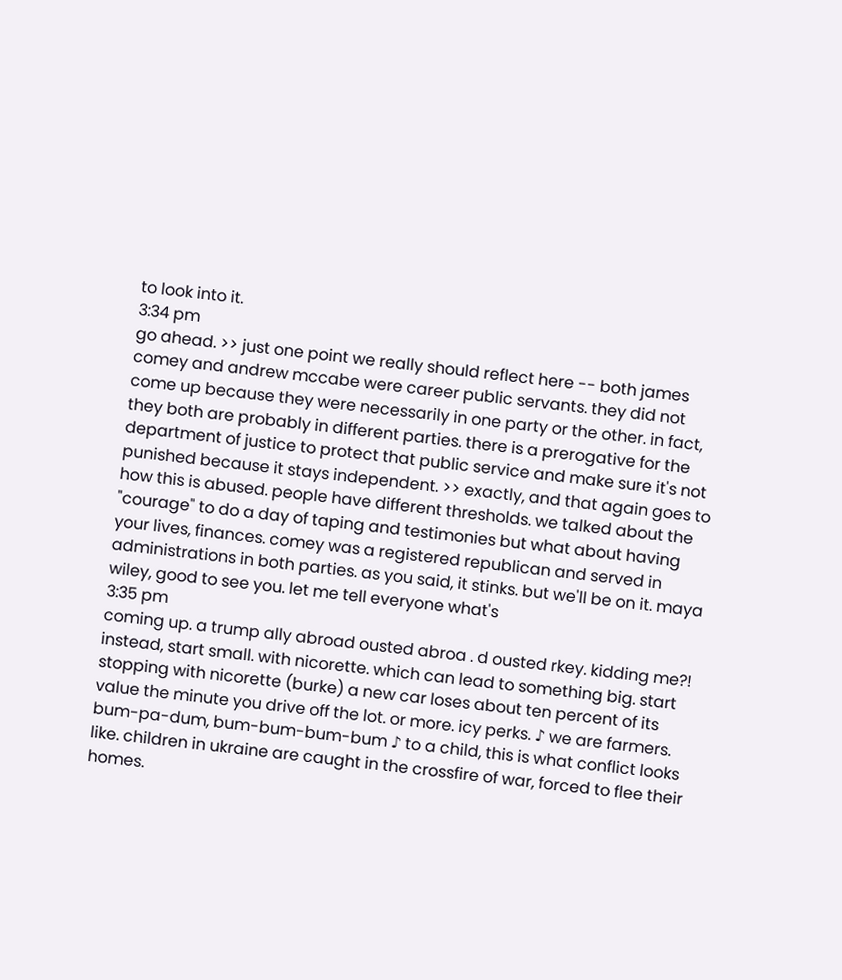to look into it.
3:34 pm
go ahead. >> just one point we really should reflect here -- both james comey and andrew mccabe were career public servants. they did not come up because they were necessarily in one party or the other. in fact, they both are probably in different parties. there is a prerogative for the department of justice to protect that public service and make sure it's not punished because it stays independent. >> exactly, and that again goes to how this is abused. people have different thresholds. we talked about the "courage" to do a day of taping and testimonies but what about having your lives, finances. comey was a registered republican and served in administrations in both parties. as you said, it stinks. but we'll be on it. maya wiley, good to see you. let me tell everyone what's
3:35 pm
coming up. a trump ally abroad ousted abroa . d ousted rkey. kidding me?! instead, start small. with nicorette. which can lead to something big. start stopping with nicorette (burke) a new car loses about ten percent of its value the minute you drive off the lot. or more. icy perks. ♪ we are farmers. bum-pa-dum, bum-bum-bum-bum ♪ to a child, this is what conflict looks like. children in ukraine are caught in the crossfire of war, forced to flee their homes.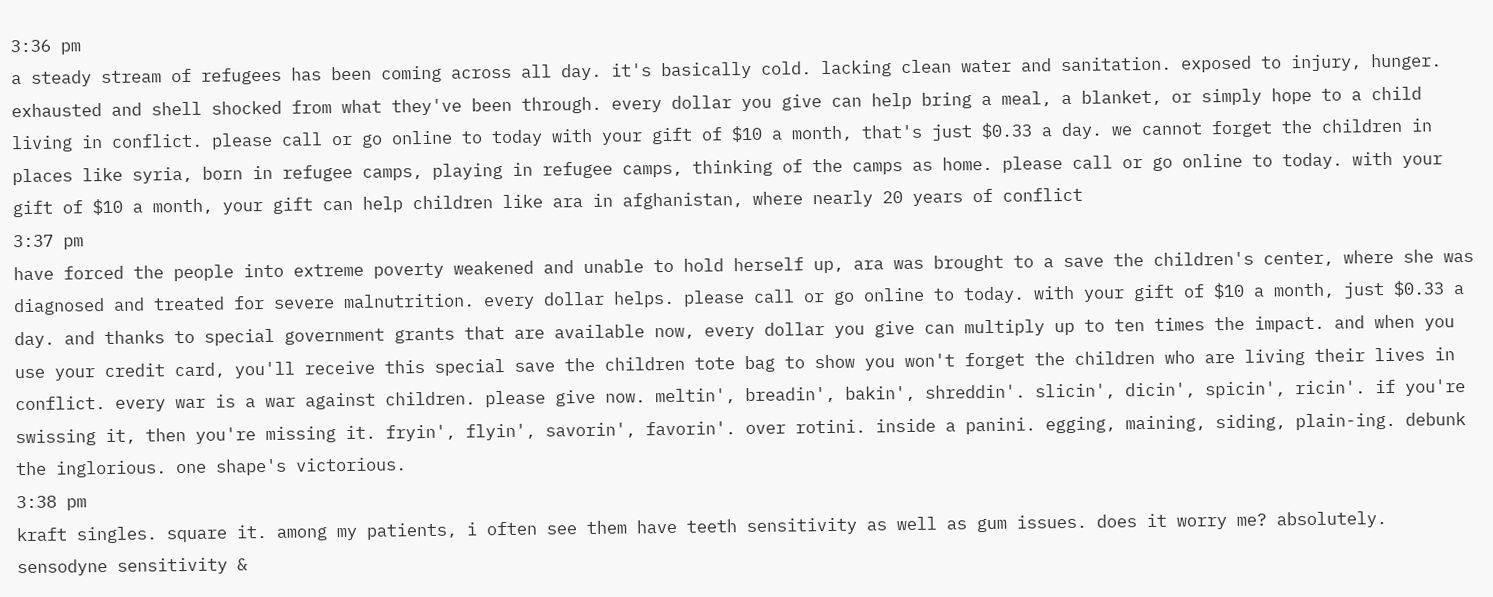3:36 pm
a steady stream of refugees has been coming across all day. it's basically cold. lacking clean water and sanitation. exposed to injury, hunger. exhausted and shell shocked from what they've been through. every dollar you give can help bring a meal, a blanket, or simply hope to a child living in conflict. please call or go online to today with your gift of $10 a month, that's just $0.33 a day. we cannot forget the children in places like syria, born in refugee camps, playing in refugee camps, thinking of the camps as home. please call or go online to today. with your gift of $10 a month, your gift can help children like ara in afghanistan, where nearly 20 years of conflict
3:37 pm
have forced the people into extreme poverty weakened and unable to hold herself up, ara was brought to a save the children's center, where she was diagnosed and treated for severe malnutrition. every dollar helps. please call or go online to today. with your gift of $10 a month, just $0.33 a day. and thanks to special government grants that are available now, every dollar you give can multiply up to ten times the impact. and when you use your credit card, you'll receive this special save the children tote bag to show you won't forget the children who are living their lives in conflict. every war is a war against children. please give now. meltin', breadin', bakin', shreddin'. slicin', dicin', spicin', ricin'. if you're swissing it, then you're missing it. fryin', flyin', savorin', favorin'. over rotini. inside a panini. egging, maining, siding, plain-ing. debunk the inglorious. one shape's victorious.
3:38 pm
kraft singles. square it. among my patients, i often see them have teeth sensitivity as well as gum issues. does it worry me? absolutely. sensodyne sensitivity &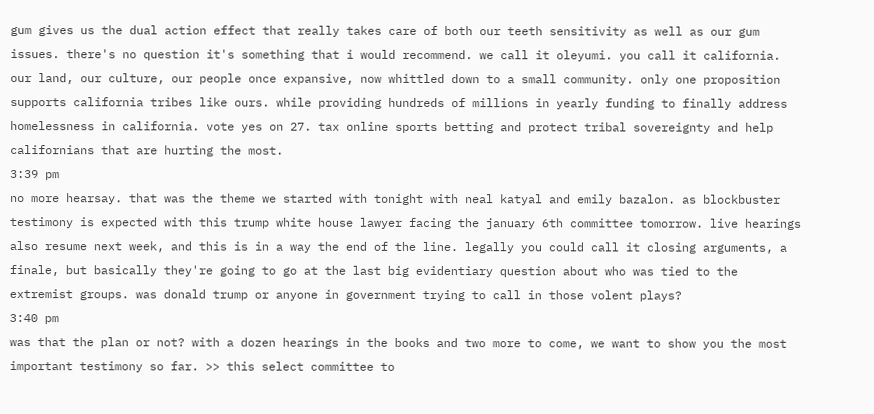gum gives us the dual action effect that really takes care of both our teeth sensitivity as well as our gum issues. there's no question it's something that i would recommend. we call it oleyumi. you call it california. our land, our culture, our people once expansive, now whittled down to a small community. only one proposition supports california tribes like ours. while providing hundreds of millions in yearly funding to finally address homelessness in california. vote yes on 27. tax online sports betting and protect tribal sovereignty and help californians that are hurting the most.
3:39 pm
no more hearsay. that was the theme we started with tonight with neal katyal and emily bazalon. as blockbuster testimony is expected with this trump white house lawyer facing the january 6th committee tomorrow. live hearings also resume next week, and this is in a way the end of the line. legally you could call it closing arguments, a finale, but basically they're going to go at the last big evidentiary question about who was tied to the extremist groups. was donald trump or anyone in government trying to call in those volent plays?
3:40 pm
was that the plan or not? with a dozen hearings in the books and two more to come, we want to show you the most important testimony so far. >> this select committee to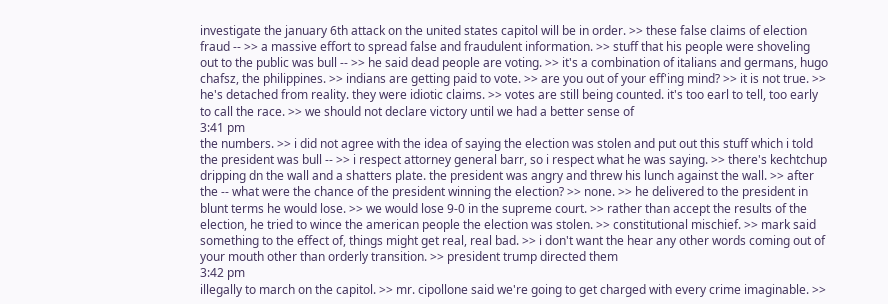investigate the january 6th attack on the united states capitol will be in order. >> these false claims of election fraud -- >> a massive effort to spread false and fraudulent information. >> stuff that his people were shoveling out to the public was bull -- >> he said dead people are voting. >> it's a combination of italians and germans, hugo chafsz, the philippines. >> indians are getting paid to vote. >> are you out of your eff'ing mind? >> it is not true. >> he's detached from reality. they were idiotic claims. >> votes are still being counted. it's too earl to tell, too early to call the race. >> we should not declare victory until we had a better sense of
3:41 pm
the numbers. >> i did not agree with the idea of saying the election was stolen and put out this stuff which i told the president was bull -- >> i respect attorney general barr, so i respect what he was saying. >> there's kechtchup dripping dn the wall and a shatters plate. the president was angry and threw his lunch against the wall. >> after the -- what were the chance of the president winning the election? >> none. >> he delivered to the president in blunt terms he would lose. >> we would lose 9-0 in the supreme court. >> rather than accept the results of the election, he tried to wince the american people the election was stolen. >> constitutional mischief. >> mark said something to the effect of, things might get real, real bad. >> i don't want the hear any other words coming out of your mouth other than orderly transition. >> president trump directed them
3:42 pm
illegally to march on the capitol. >> mr. cipollone said we're going to get charged with every crime imaginable. >>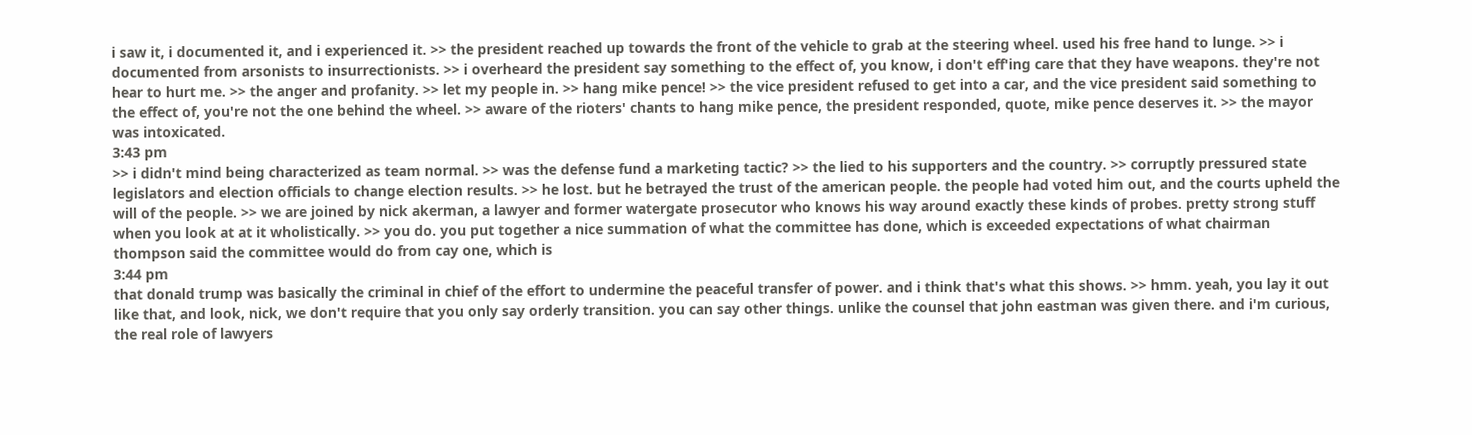i saw it, i documented it, and i experienced it. >> the president reached up towards the front of the vehicle to grab at the steering wheel. used his free hand to lunge. >> i documented from arsonists to insurrectionists. >> i overheard the president say something to the effect of, you know, i don't eff'ing care that they have weapons. they're not hear to hurt me. >> the anger and profanity. >> let my people in. >> hang mike pence! >> the vice president refused to get into a car, and the vice president said something to the effect of, you're not the one behind the wheel. >> aware of the rioters' chants to hang mike pence, the president responded, quote, mike pence deserves it. >> the mayor was intoxicated.
3:43 pm
>> i didn't mind being characterized as team normal. >> was the defense fund a marketing tactic? >> the lied to his supporters and the country. >> corruptly pressured state legislators and election officials to change election results. >> he lost. but he betrayed the trust of the american people. the people had voted him out, and the courts upheld the will of the people. >> we are joined by nick akerman, a lawyer and former watergate prosecutor who knows his way around exactly these kinds of probes. pretty strong stuff when you look at at it wholistically. >> you do. you put together a nice summation of what the committee has done, which is exceeded expectations of what chairman thompson said the committee would do from cay one, which is
3:44 pm
that donald trump was basically the criminal in chief of the effort to undermine the peaceful transfer of power. and i think that's what this shows. >> hmm. yeah, you lay it out like that, and look, nick, we don't require that you only say orderly transition. you can say other things. unlike the counsel that john eastman was given there. and i'm curious, the real role of lawyers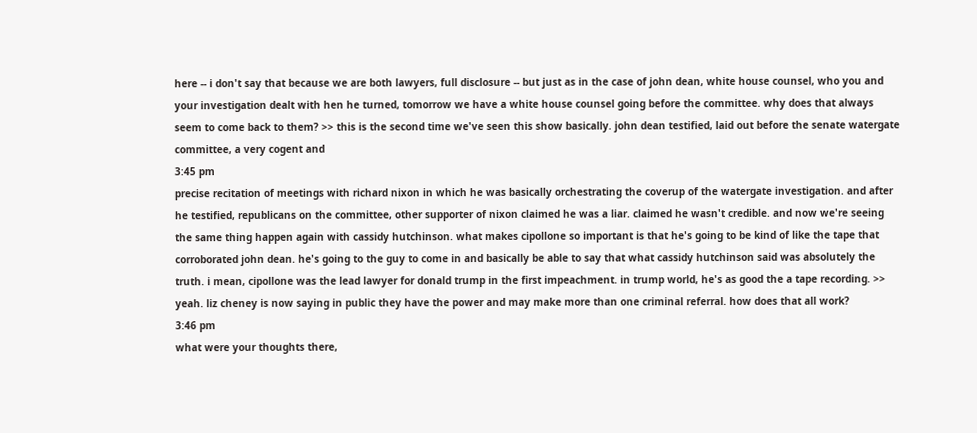here -- i don't say that because we are both lawyers, full disclosure -- but just as in the case of john dean, white house counsel, who you and your investigation dealt with hen he turned, tomorrow we have a white house counsel going before the committee. why does that always seem to come back to them? >> this is the second time we've seen this show basically. john dean testified, laid out before the senate watergate committee, a very cogent and
3:45 pm
precise recitation of meetings with richard nixon in which he was basically orchestrating the coverup of the watergate investigation. and after he testified, republicans on the committee, other supporter of nixon claimed he was a liar. claimed he wasn't credible. and now we're seeing the same thing happen again with cassidy hutchinson. what makes cipollone so important is that he's going to be kind of like the tape that corroborated john dean. he's going to the guy to come in and basically be able to say that what cassidy hutchinson said was absolutely the truth. i mean, cipollone was the lead lawyer for donald trump in the first impeachment. in trump world, he's as good the a tape recording. >> yeah. liz cheney is now saying in public they have the power and may make more than one criminal referral. how does that all work?
3:46 pm
what were your thoughts there,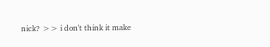nick? >> i don't think it make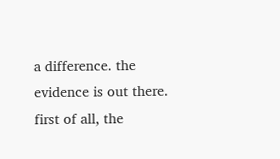a difference. the evidence is out there. first of all, the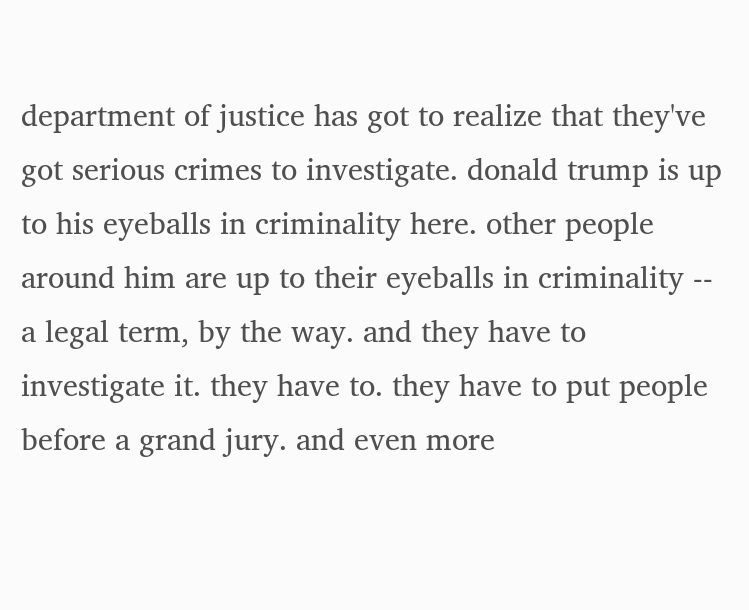department of justice has got to realize that they've got serious crimes to investigate. donald trump is up to his eyeballs in criminality here. other people around him are up to their eyeballs in criminality -- a legal term, by the way. and they have to investigate it. they have to. they have to put people before a grand jury. and even more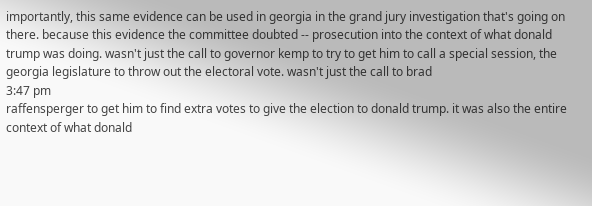importantly, this same evidence can be used in georgia in the grand jury investigation that's going on there. because this evidence the committee doubted -- prosecution into the context of what donald trump was doing. wasn't just the call to governor kemp to try to get him to call a special session, the georgia legislature to throw out the electoral vote. wasn't just the call to brad
3:47 pm
raffensperger to get him to find extra votes to give the election to donald trump. it was also the entire context of what donald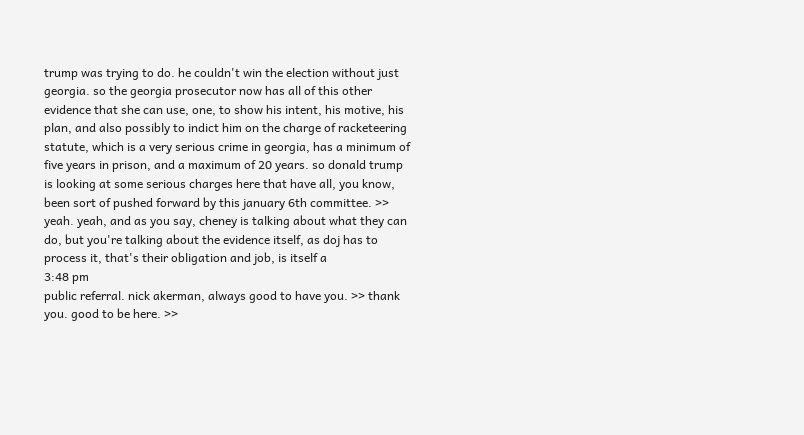trump was trying to do. he couldn't win the election without just georgia. so the georgia prosecutor now has all of this other evidence that she can use, one, to show his intent, his motive, his plan, and also possibly to indict him on the charge of racketeering statute, which is a very serious crime in georgia, has a minimum of five years in prison, and a maximum of 20 years. so donald trump is looking at some serious charges here that have all, you know, been sort of pushed forward by this january 6th committee. >> yeah. yeah, and as you say, cheney is talking about what they can do, but you're talking about the evidence itself, as doj has to process it, that's their obligation and job, is itself a
3:48 pm
public referral. nick akerman, always good to have you. >> thank you. good to be here. >>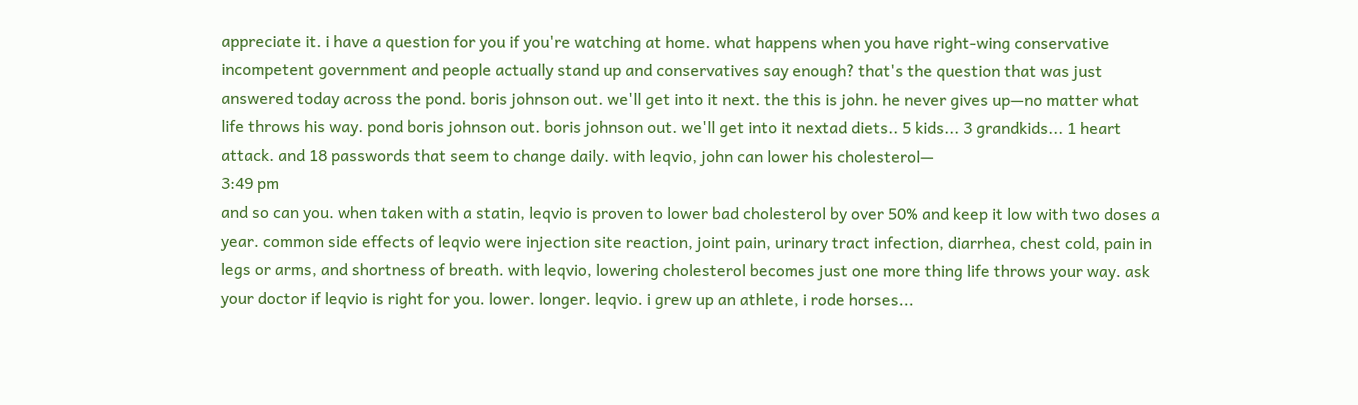appreciate it. i have a question for you if you're watching at home. what happens when you have right-wing conservative incompetent government and people actually stand up and conservatives say enough? that's the question that was just answered today across the pond. boris johnson out. we'll get into it next. the this is john. he never gives up—no matter what life throws his way. pond boris johnson out. boris johnson out. we'll get into it nextad diets.. 5 kids... 3 grandkids... 1 heart attack. and 18 passwords that seem to change daily. with leqvio, john can lower his cholesterol—
3:49 pm
and so can you. when taken with a statin, leqvio is proven to lower bad cholesterol by over 50% and keep it low with two doses a year. common side effects of leqvio were injection site reaction, joint pain, urinary tract infection, diarrhea, chest cold, pain in legs or arms, and shortness of breath. with leqvio, lowering cholesterol becomes just one more thing life throws your way. ask your doctor if leqvio is right for you. lower. longer. leqvio. i grew up an athlete, i rode horses...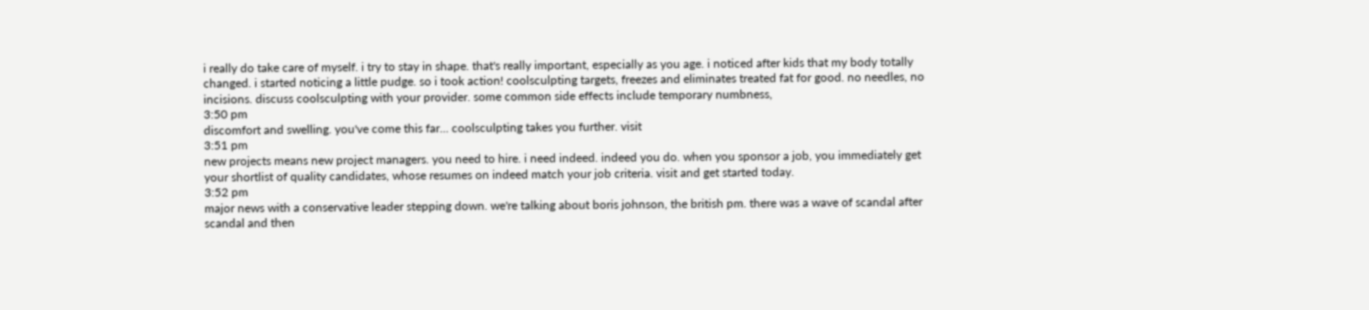i really do take care of myself. i try to stay in shape. that's really important, especially as you age. i noticed after kids that my body totally changed. i started noticing a little pudge. so i took action! coolsculpting targets, freezes and eliminates treated fat for good. no needles, no incisions. discuss coolsculpting with your provider. some common side effects include temporary numbness,
3:50 pm
discomfort and swelling. you've come this far... coolsculpting takes you further. visit
3:51 pm
new projects means new project managers. you need to hire. i need indeed. indeed you do. when you sponsor a job, you immediately get your shortlist of quality candidates, whose resumes on indeed match your job criteria. visit and get started today.
3:52 pm
major news with a conservative leader stepping down. we're talking about boris johnson, the british pm. there was a wave of scandal after scandal and then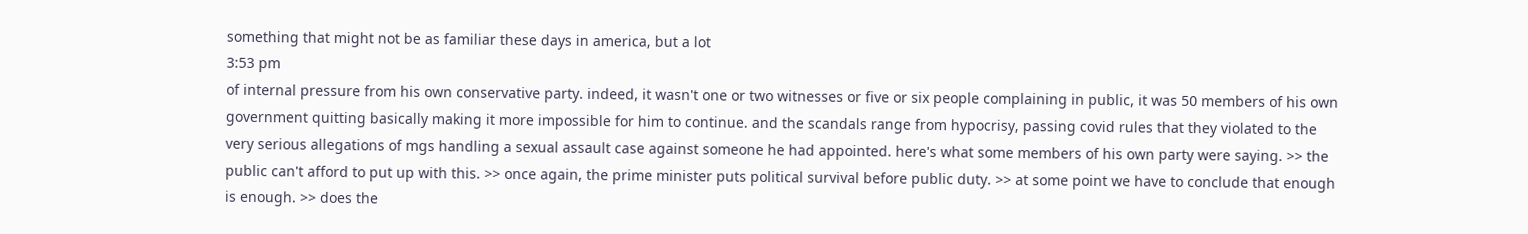something that might not be as familiar these days in america, but a lot
3:53 pm
of internal pressure from his own conservative party. indeed, it wasn't one or two witnesses or five or six people complaining in public, it was 50 members of his own government quitting basically making it more impossible for him to continue. and the scandals range from hypocrisy, passing covid rules that they violated to the very serious allegations of mgs handling a sexual assault case against someone he had appointed. here's what some members of his own party were saying. >> the public can't afford to put up with this. >> once again, the prime minister puts political survival before public duty. >> at some point we have to conclude that enough is enough. >> does the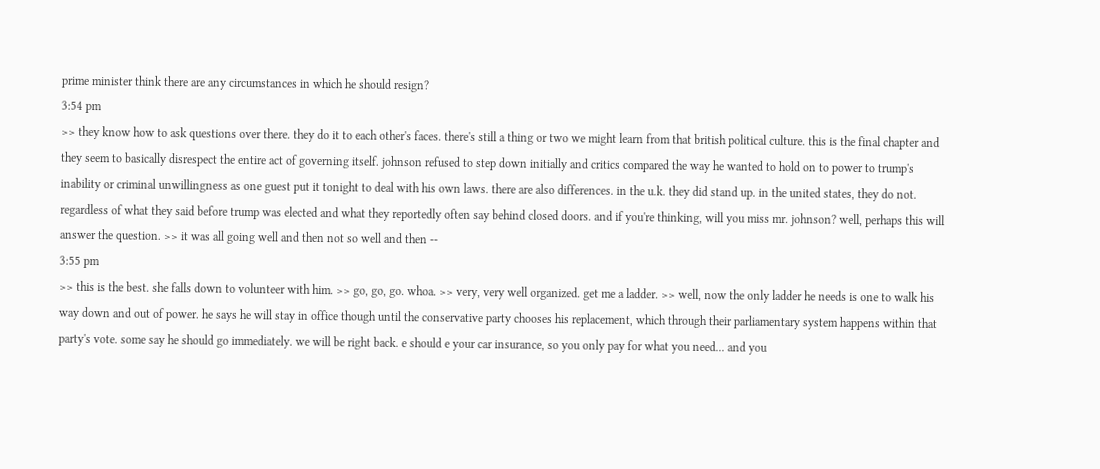prime minister think there are any circumstances in which he should resign?
3:54 pm
>> they know how to ask questions over there. they do it to each other's faces. there's still a thing or two we might learn from that british political culture. this is the final chapter and they seem to basically disrespect the entire act of governing itself. johnson refused to step down initially and critics compared the way he wanted to hold on to power to trump's inability or criminal unwillingness as one guest put it tonight to deal with his own laws. there are also differences. in the u.k. they did stand up. in the united states, they do not. regardless of what they said before trump was elected and what they reportedly often say behind closed doors. and if you're thinking, will you miss mr. johnson? well, perhaps this will answer the question. >> it was all going well and then not so well and then --
3:55 pm
>> this is the best. she falls down to volunteer with him. >> go, go, go. whoa. >> very, very well organized. get me a ladder. >> well, now the only ladder he needs is one to walk his way down and out of power. he says he will stay in office though until the conservative party chooses his replacement, which through their parliamentary system happens within that party's vote. some say he should go immediately. we will be right back. e should e your car insurance, so you only pay for what you need... and you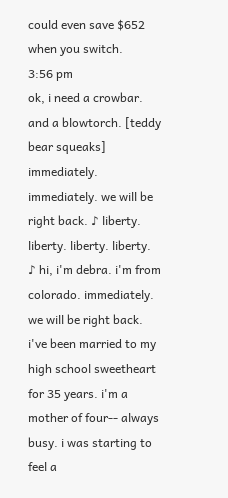could even save $652 when you switch.
3:56 pm
ok, i need a crowbar. and a blowtorch. [teddy bear squeaks] immediately. immediately. we will be right back. ♪ liberty. liberty. liberty. liberty. ♪ hi, i'm debra. i'm from colorado. immediately. we will be right back. i've been married to my high school sweetheart for 35 years. i'm a mother of four-- always busy. i was starting to feel a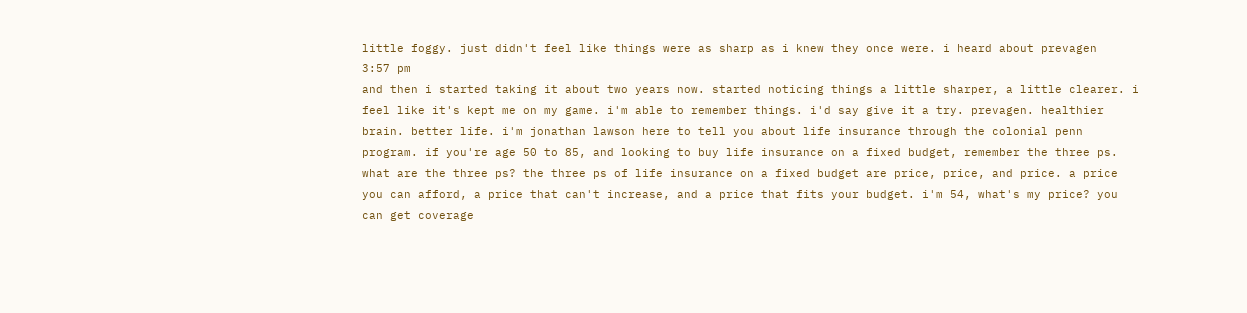little foggy. just didn't feel like things were as sharp as i knew they once were. i heard about prevagen
3:57 pm
and then i started taking it about two years now. started noticing things a little sharper, a little clearer. i feel like it's kept me on my game. i'm able to remember things. i'd say give it a try. prevagen. healthier brain. better life. i'm jonathan lawson here to tell you about life insurance through the colonial penn program. if you're age 50 to 85, and looking to buy life insurance on a fixed budget, remember the three ps. what are the three ps? the three ps of life insurance on a fixed budget are price, price, and price. a price you can afford, a price that can't increase, and a price that fits your budget. i'm 54, what's my price? you can get coverage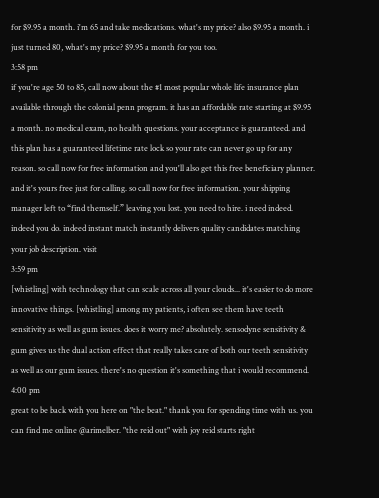for $9.95 a month. i'm 65 and take medications. what's my price? also $9.95 a month. i just turned 80, what's my price? $9.95 a month for you too.
3:58 pm
if you're age 50 to 85, call now about the #1 most popular whole life insurance plan available through the colonial penn program. it has an affordable rate starting at $9.95 a month. no medical exam, no health questions. your acceptance is guaranteed. and this plan has a guaranteed lifetime rate lock so your rate can never go up for any reason. so call now for free information and you'll also get this free beneficiary planner. and it's yours free just for calling. so call now for free information. your shipping manager left to “find themself.” leaving you lost. you need to hire. i need indeed. indeed you do. indeed instant match instantly delivers quality candidates matching your job description. visit
3:59 pm
[whistling] with technology that can scale across all your clouds... it's easier to do more innovative things. [whistling] among my patients, i often see them have teeth sensitivity as well as gum issues. does it worry me? absolutely. sensodyne sensitivity & gum gives us the dual action effect that really takes care of both our teeth sensitivity as well as our gum issues. there's no question it's something that i would recommend.
4:00 pm
great to be back with you here on "the beat." thank you for spending time with us. you can find me online @arimelber. "the reid out" with joy reid starts right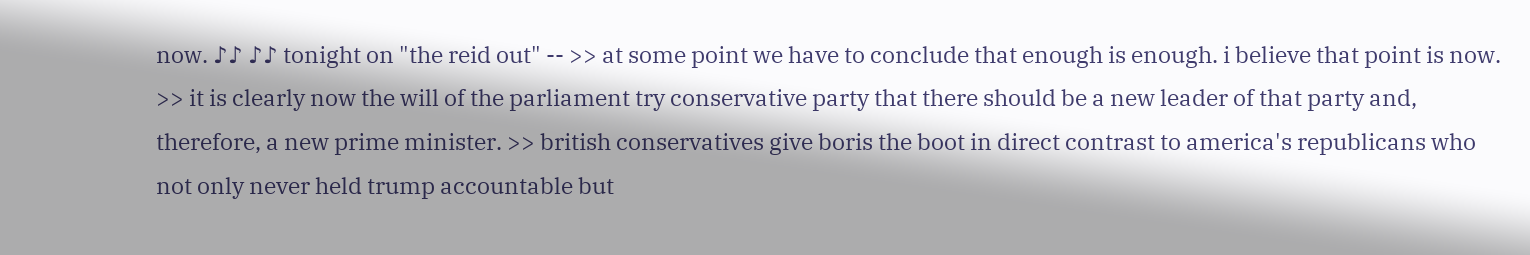now. ♪♪ ♪♪ tonight on "the reid out" -- >> at some point we have to conclude that enough is enough. i believe that point is now. >> it is clearly now the will of the parliament try conservative party that there should be a new leader of that party and, therefore, a new prime minister. >> british conservatives give boris the boot in direct contrast to america's republicans who not only never held trump accountable but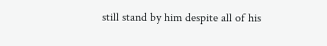still stand by him despite all of his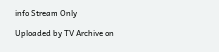info Stream Only

Uploaded by TV Archive on